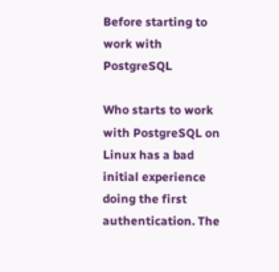Before starting to work with PostgreSQL

Who starts to work with PostgreSQL on Linux has a bad initial experience doing the first authentication. The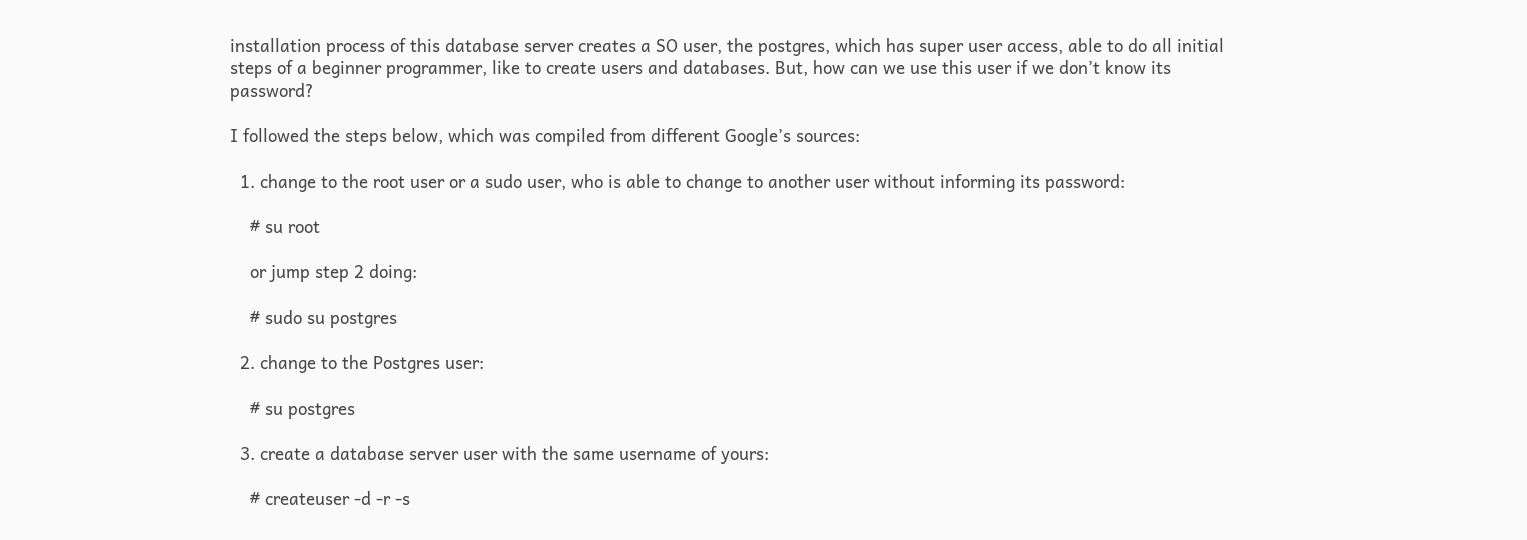installation process of this database server creates a SO user, the postgres, which has super user access, able to do all initial steps of a beginner programmer, like to create users and databases. But, how can we use this user if we don’t know its password?

I followed the steps below, which was compiled from different Google’s sources:

  1. change to the root user or a sudo user, who is able to change to another user without informing its password:

    # su root

    or jump step 2 doing:

    # sudo su postgres

  2. change to the Postgres user:

    # su postgres

  3. create a database server user with the same username of yours:

    # createuser -d -r -s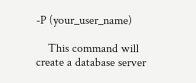-P (your_user_name)

    This command will create a database server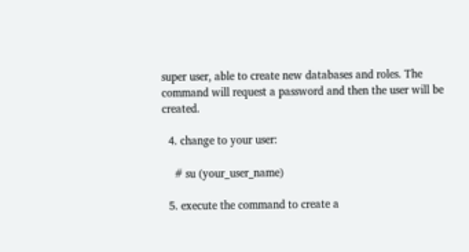super user, able to create new databases and roles. The command will request a password and then the user will be created.

  4. change to your user:

    # su (your_user_name)

  5. execute the command to create a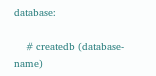database:

    # createdb (database-name)